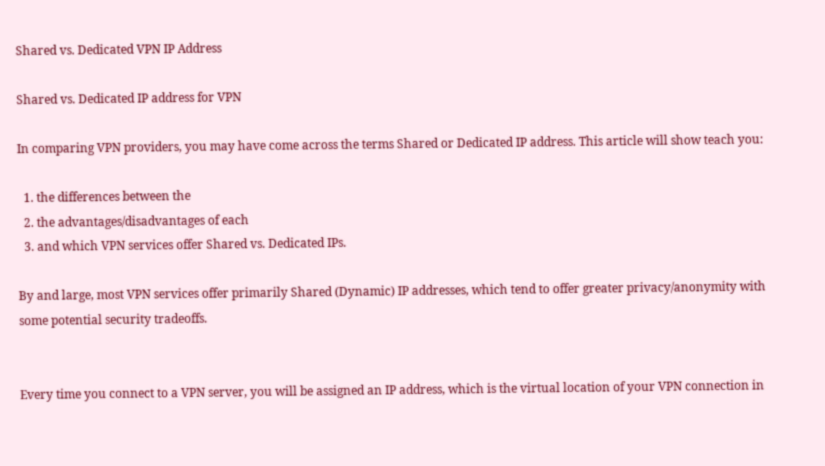Shared vs. Dedicated VPN IP Address

Shared vs. Dedicated IP address for VPN

In comparing VPN providers, you may have come across the terms Shared or Dedicated IP address. This article will show teach you:

  1. the differences between the
  2. the advantages/disadvantages of each
  3. and which VPN services offer Shared vs. Dedicated IPs.

By and large, most VPN services offer primarily Shared (Dynamic) IP addresses, which tend to offer greater privacy/anonymity with some potential security tradeoffs.


Every time you connect to a VPN server, you will be assigned an IP address, which is the virtual location of your VPN connection in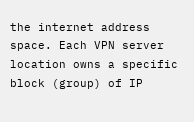the internet address space. Each VPN server location owns a specific block (group) of IP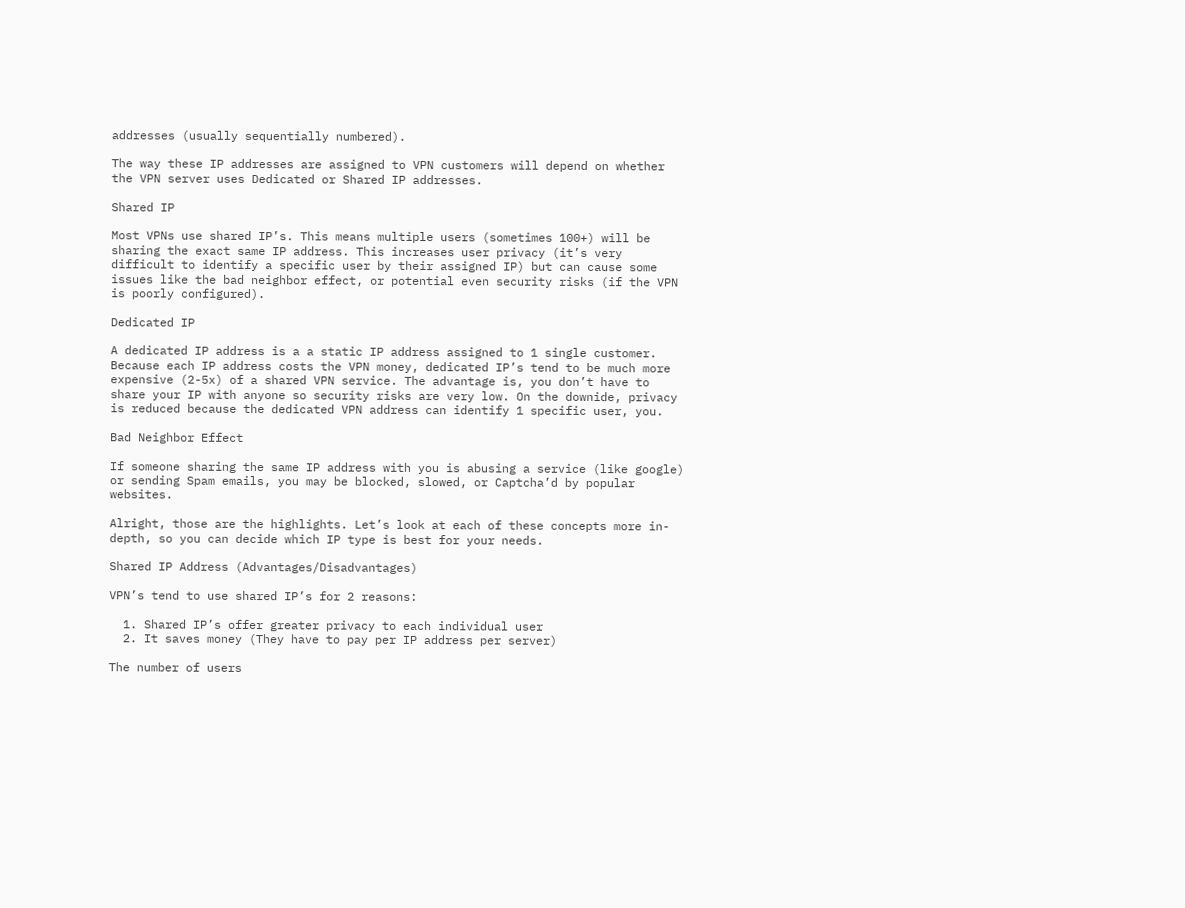addresses (usually sequentially numbered).

The way these IP addresses are assigned to VPN customers will depend on whether the VPN server uses Dedicated or Shared IP addresses.

Shared IP

Most VPNs use shared IP’s. This means multiple users (sometimes 100+) will be sharing the exact same IP address. This increases user privacy (it’s very difficult to identify a specific user by their assigned IP) but can cause some issues like the bad neighbor effect, or potential even security risks (if the VPN is poorly configured).

Dedicated IP

A dedicated IP address is a a static IP address assigned to 1 single customer. Because each IP address costs the VPN money, dedicated IP’s tend to be much more expensive (2-5x) of a shared VPN service. The advantage is, you don’t have to share your IP with anyone so security risks are very low. On the downide, privacy is reduced because the dedicated VPN address can identify 1 specific user, you.

Bad Neighbor Effect

If someone sharing the same IP address with you is abusing a service (like google) or sending Spam emails, you may be blocked, slowed, or Captcha’d by popular websites.

Alright, those are the highlights. Let’s look at each of these concepts more in-depth, so you can decide which IP type is best for your needs.

Shared IP Address (Advantages/Disadvantages)

VPN’s tend to use shared IP’s for 2 reasons:

  1. Shared IP’s offer greater privacy to each individual user
  2. It saves money (They have to pay per IP address per server)

The number of users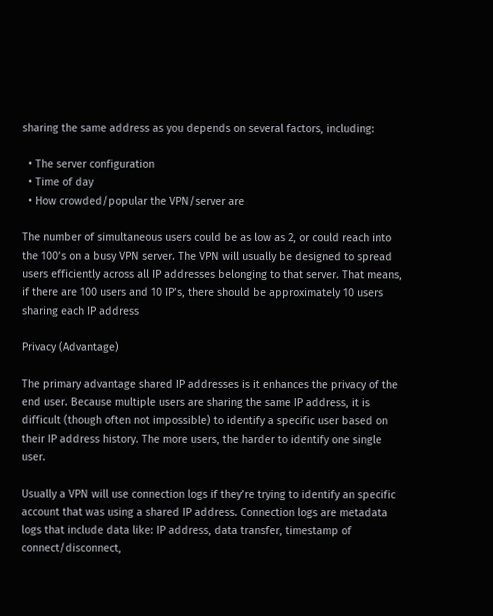sharing the same address as you depends on several factors, including:

  • The server configuration
  • Time of day
  • How crowded/popular the VPN/server are

The number of simultaneous users could be as low as 2, or could reach into the 100’s on a busy VPN server. The VPN will usually be designed to spread users efficiently across all IP addresses belonging to that server. That means, if there are 100 users and 10 IP’s, there should be approximately 10 users sharing each IP address

Privacy (Advantage)

The primary advantage shared IP addresses is it enhances the privacy of the end user. Because multiple users are sharing the same IP address, it is difficult (though often not impossible) to identify a specific user based on their IP address history. The more users, the harder to identify one single user.

Usually a VPN will use connection logs if they’re trying to identify an specific account that was using a shared IP address. Connection logs are metadata logs that include data like: IP address, data transfer, timestamp of connect/disconnect,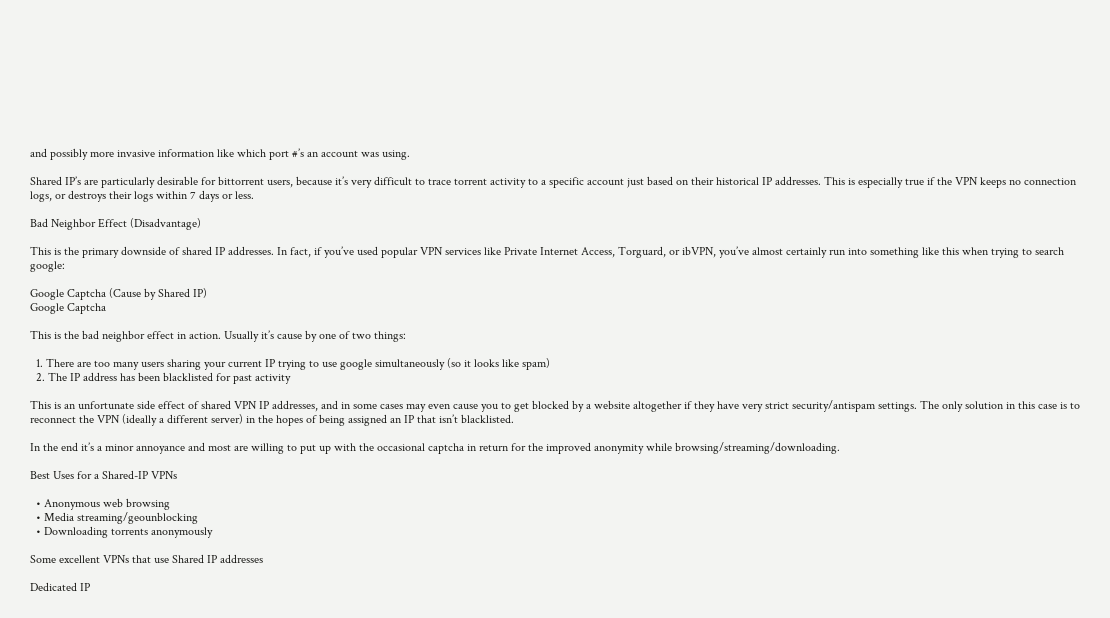and possibly more invasive information like which port #’s an account was using.

Shared IP’s are particularly desirable for bittorrent users, because it’s very difficult to trace torrent activity to a specific account just based on their historical IP addresses. This is especially true if the VPN keeps no connection logs, or destroys their logs within 7 days or less.

Bad Neighbor Effect (Disadvantage)

This is the primary downside of shared IP addresses. In fact, if you’ve used popular VPN services like Private Internet Access, Torguard, or ibVPN, you’ve almost certainly run into something like this when trying to search google:

Google Captcha (Cause by Shared IP)
Google Captcha

This is the bad neighbor effect in action. Usually it’s cause by one of two things:

  1. There are too many users sharing your current IP trying to use google simultaneously (so it looks like spam)
  2. The IP address has been blacklisted for past activity

This is an unfortunate side effect of shared VPN IP addresses, and in some cases may even cause you to get blocked by a website altogether if they have very strict security/antispam settings. The only solution in this case is to reconnect the VPN (ideally a different server) in the hopes of being assigned an IP that isn’t blacklisted.

In the end it’s a minor annoyance and most are willing to put up with the occasional captcha in return for the improved anonymity while browsing/streaming/downloading.

Best Uses for a Shared-IP VPNs

  • Anonymous web browsing
  • Media streaming/geounblocking
  • Downloading torrents anonymously

Some excellent VPNs that use Shared IP addresses

Dedicated IP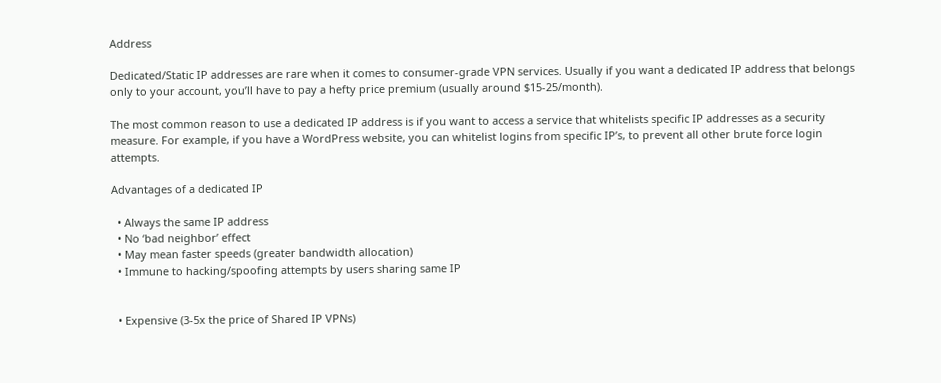Address

Dedicated/Static IP addresses are rare when it comes to consumer-grade VPN services. Usually if you want a dedicated IP address that belongs only to your account, you’ll have to pay a hefty price premium (usually around $15-25/month).

The most common reason to use a dedicated IP address is if you want to access a service that whitelists specific IP addresses as a security measure. For example, if you have a WordPress website, you can whitelist logins from specific IP’s, to prevent all other brute force login attempts.

Advantages of a dedicated IP

  • Always the same IP address
  • No ‘bad neighbor’ effect
  • May mean faster speeds (greater bandwidth allocation)
  • Immune to hacking/spoofing attempts by users sharing same IP


  • Expensive (3-5x the price of Shared IP VPNs)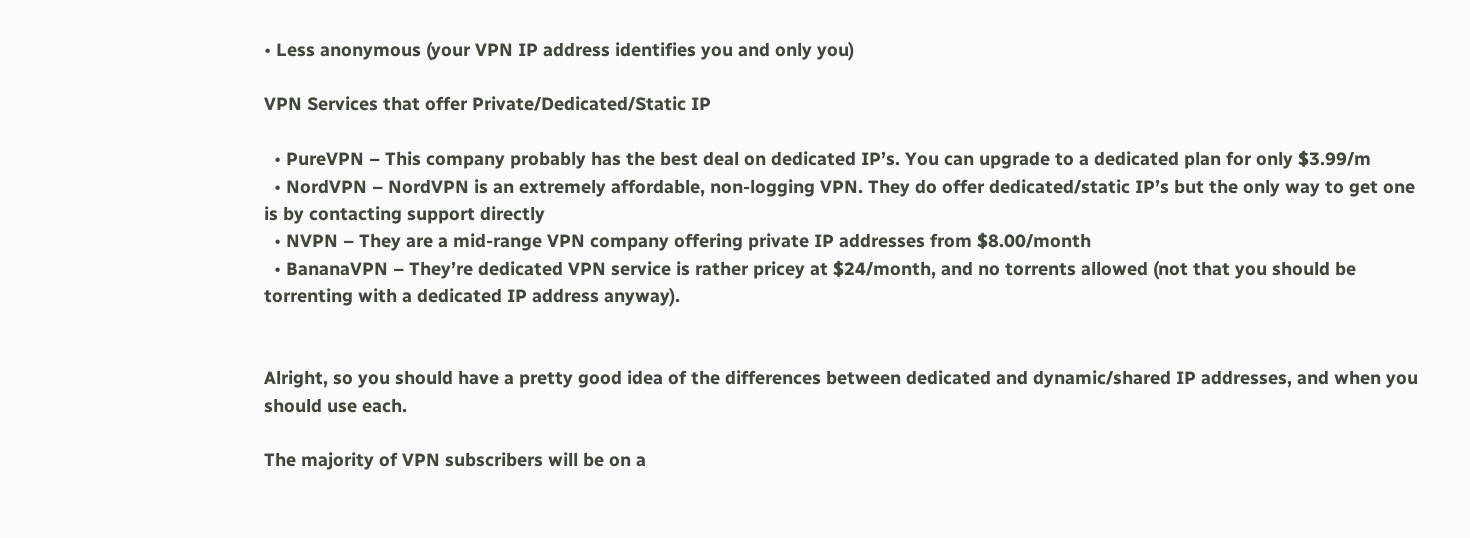• Less anonymous (your VPN IP address identifies you and only you)

VPN Services that offer Private/Dedicated/Static IP

  • PureVPN – This company probably has the best deal on dedicated IP’s. You can upgrade to a dedicated plan for only $3.99/m
  • NordVPN – NordVPN is an extremely affordable, non-logging VPN. They do offer dedicated/static IP’s but the only way to get one is by contacting support directly
  • NVPN – They are a mid-range VPN company offering private IP addresses from $8.00/month
  • BananaVPN – They’re dedicated VPN service is rather pricey at $24/month, and no torrents allowed (not that you should be torrenting with a dedicated IP address anyway).


Alright, so you should have a pretty good idea of the differences between dedicated and dynamic/shared IP addresses, and when you should use each.

The majority of VPN subscribers will be on a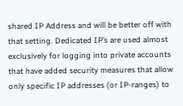shared IP Address and will be better off with that setting. Dedicated IP’s are used almost exclusively for logging into private accounts that have added security measures that allow only specific IP addresses (or IP-ranges) to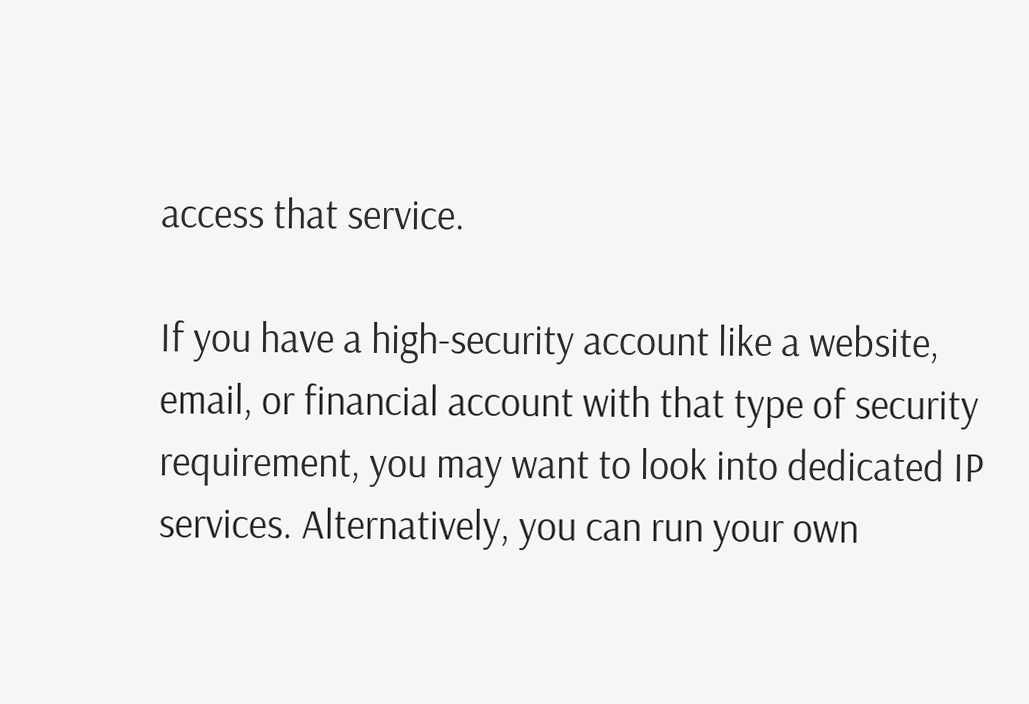access that service.

If you have a high-security account like a website, email, or financial account with that type of security requirement, you may want to look into dedicated IP services. Alternatively, you can run your own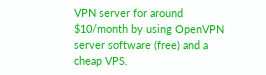VPN server for around $10/month by using OpenVPN server software (free) and a cheap VPS.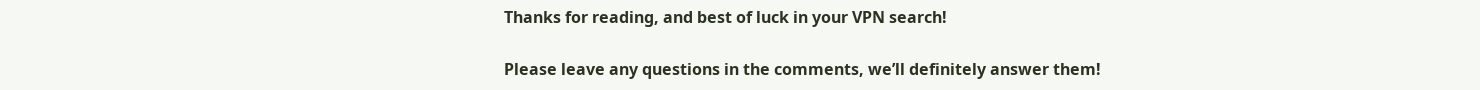Thanks for reading, and best of luck in your VPN search!

Please leave any questions in the comments, we’ll definitely answer them!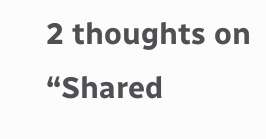2 thoughts on “Shared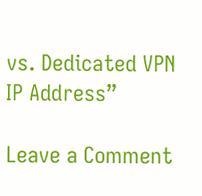vs. Dedicated VPN IP Address”

Leave a Comment